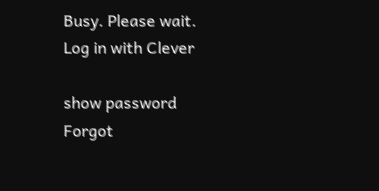Busy. Please wait.
Log in with Clever

show password
Forgot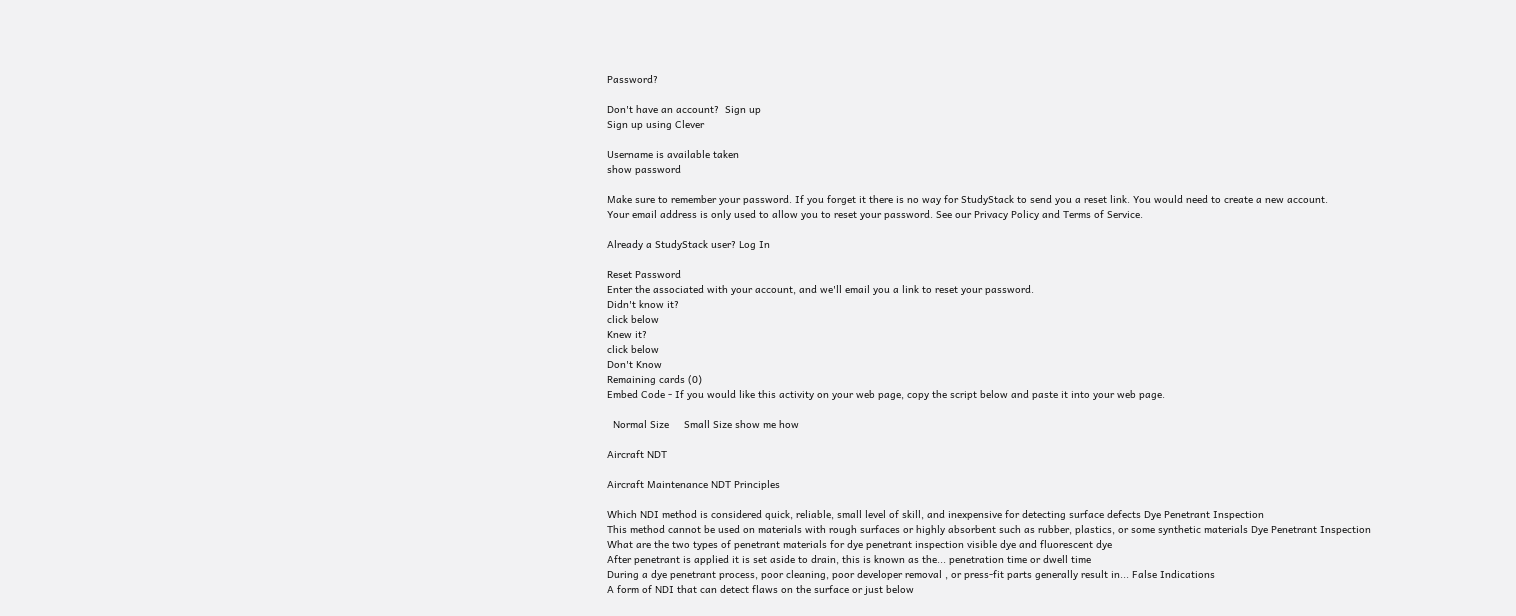Password?

Don't have an account?  Sign up
Sign up using Clever

Username is available taken
show password

Make sure to remember your password. If you forget it there is no way for StudyStack to send you a reset link. You would need to create a new account.
Your email address is only used to allow you to reset your password. See our Privacy Policy and Terms of Service.

Already a StudyStack user? Log In

Reset Password
Enter the associated with your account, and we'll email you a link to reset your password.
Didn't know it?
click below
Knew it?
click below
Don't Know
Remaining cards (0)
Embed Code - If you would like this activity on your web page, copy the script below and paste it into your web page.

  Normal Size     Small Size show me how

Aircraft NDT

Aircraft Maintenance NDT Principles

Which NDI method is considered quick, reliable, small level of skill, and inexpensive for detecting surface defects Dye Penetrant Inspection
This method cannot be used on materials with rough surfaces or highly absorbent such as rubber, plastics, or some synthetic materials Dye Penetrant Inspection
What are the two types of penetrant materials for dye penetrant inspection visible dye and fluorescent dye
After penetrant is applied it is set aside to drain, this is known as the... penetration time or dwell time
During a dye penetrant process, poor cleaning, poor developer removal , or press-fit parts generally result in... False Indications
A form of NDI that can detect flaws on the surface or just below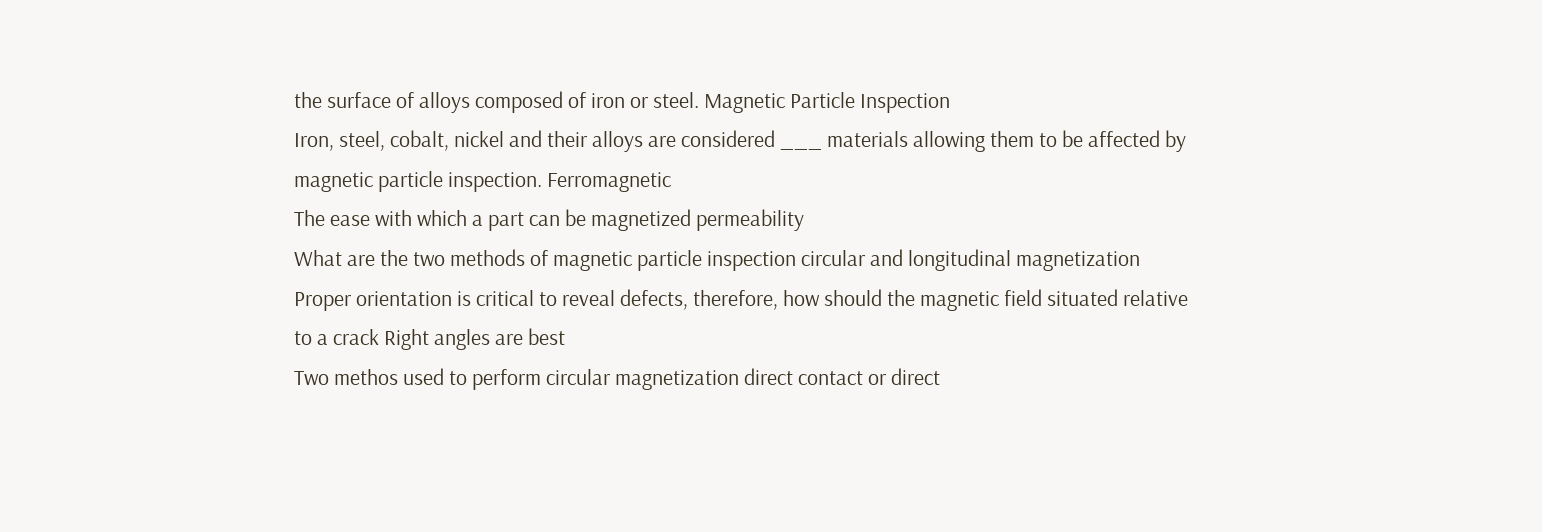the surface of alloys composed of iron or steel. Magnetic Particle Inspection
Iron, steel, cobalt, nickel and their alloys are considered ___ materials allowing them to be affected by magnetic particle inspection. Ferromagnetic
The ease with which a part can be magnetized permeability
What are the two methods of magnetic particle inspection circular and longitudinal magnetization
Proper orientation is critical to reveal defects, therefore, how should the magnetic field situated relative to a crack Right angles are best
Two methos used to perform circular magnetization direct contact or direct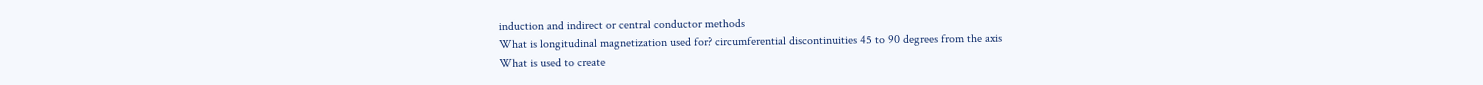induction and indirect or central conductor methods
What is longitudinal magnetization used for? circumferential discontinuities 45 to 90 degrees from the axis
What is used to create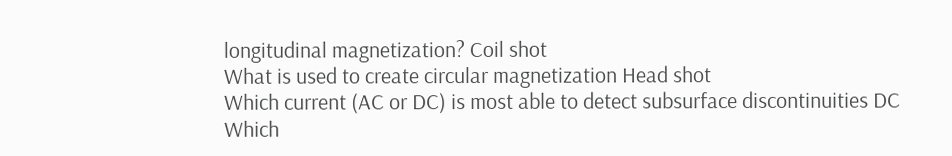longitudinal magnetization? Coil shot
What is used to create circular magnetization Head shot
Which current (AC or DC) is most able to detect subsurface discontinuities DC
Which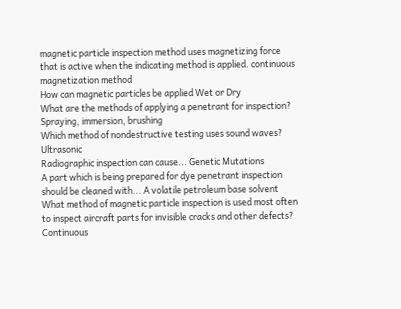magnetic particle inspection method uses magnetizing force that is active when the indicating method is applied. continuous magnetization method
How can magnetic particles be applied Wet or Dry
What are the methods of applying a penetrant for inspection? Spraying, immersion, brushing
Which method of nondestructive testing uses sound waves? Ultrasonic
Radiographic inspection can cause... Genetic Mutations
A part which is being prepared for dye penetrant inspection should be cleaned with... A volatile petroleum base solvent
What method of magnetic particle inspection is used most often to inspect aircraft parts for invisible cracks and other defects? Continuous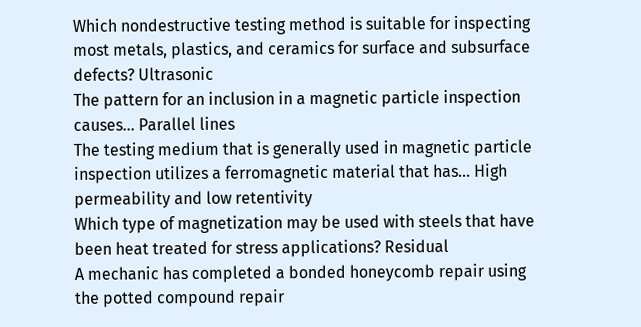Which nondestructive testing method is suitable for inspecting most metals, plastics, and ceramics for surface and subsurface defects? Ultrasonic
The pattern for an inclusion in a magnetic particle inspection causes... Parallel lines
The testing medium that is generally used in magnetic particle inspection utilizes a ferromagnetic material that has... High permeability and low retentivity
Which type of magnetization may be used with steels that have been heat treated for stress applications? Residual
A mechanic has completed a bonded honeycomb repair using the potted compound repair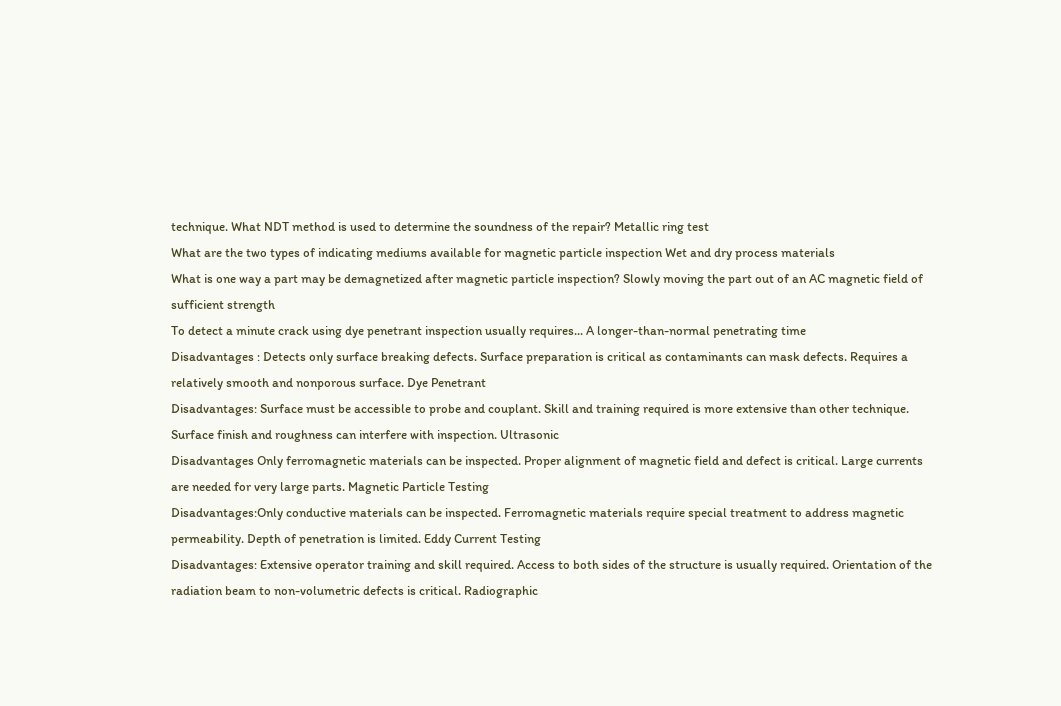technique. What NDT method is used to determine the soundness of the repair? Metallic ring test
What are the two types of indicating mediums available for magnetic particle inspection Wet and dry process materials
What is one way a part may be demagnetized after magnetic particle inspection? Slowly moving the part out of an AC magnetic field of sufficient strength
To detect a minute crack using dye penetrant inspection usually requires... A longer-than-normal penetrating time
Disadvantages : Detects only surface breaking defects. Surface preparation is critical as contaminants can mask defects. Requires a relatively smooth and nonporous surface. Dye Penetrant
Disadvantages: Surface must be accessible to probe and couplant. Skill and training required is more extensive than other technique. Surface finish and roughness can interfere with inspection. Ultrasonic
Disadvantages Only ferromagnetic materials can be inspected. Proper alignment of magnetic field and defect is critical. Large currents are needed for very large parts. Magnetic Particle Testing
Disadvantages:Only conductive materials can be inspected. Ferromagnetic materials require special treatment to address magnetic permeability. Depth of penetration is limited. Eddy Current Testing
Disadvantages: Extensive operator training and skill required. Access to both sides of the structure is usually required. Orientation of the radiation beam to non-volumetric defects is critical. Radiographic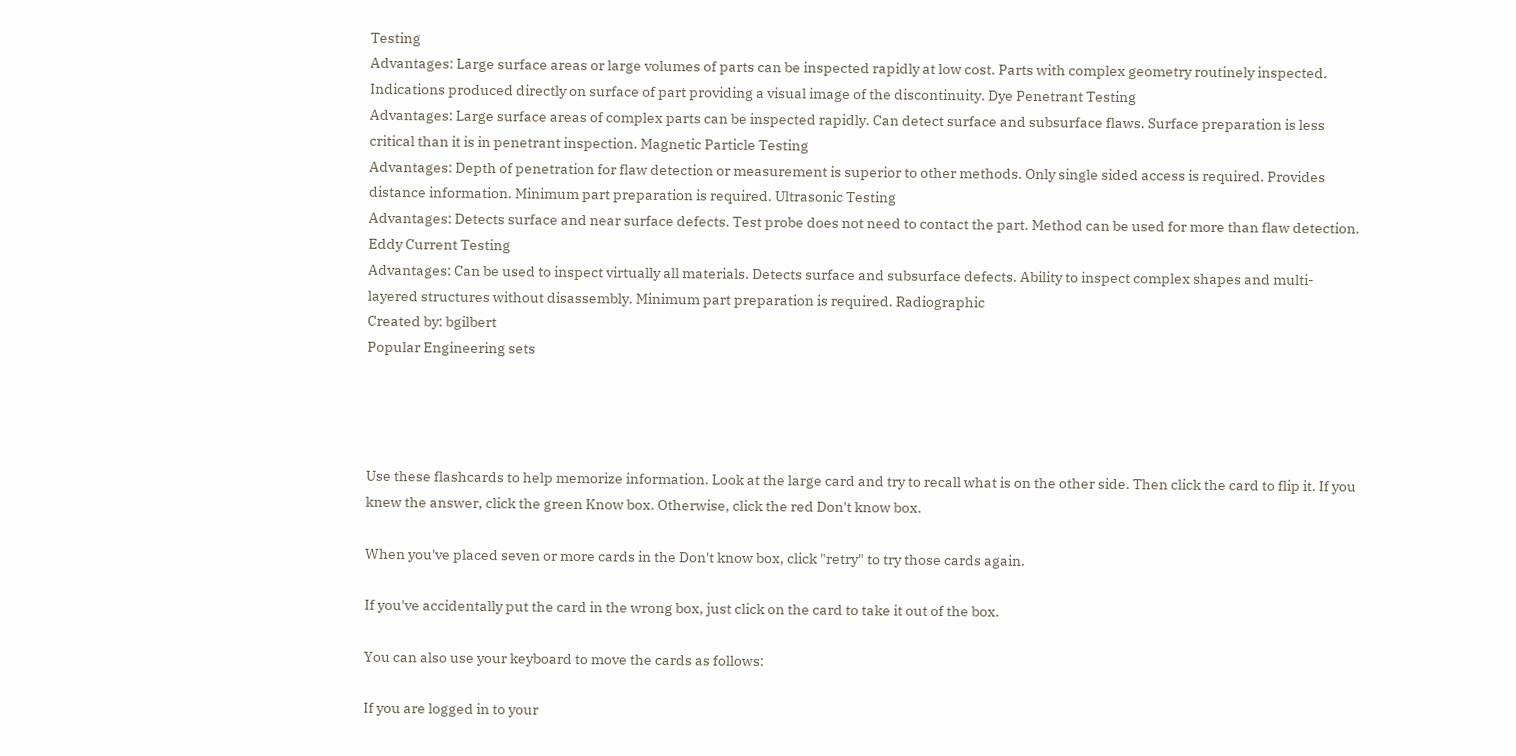Testing
Advantages: Large surface areas or large volumes of parts can be inspected rapidly at low cost. Parts with complex geometry routinely inspected. Indications produced directly on surface of part providing a visual image of the discontinuity. Dye Penetrant Testing
Advantages: Large surface areas of complex parts can be inspected rapidly. Can detect surface and subsurface flaws. Surface preparation is less critical than it is in penetrant inspection. Magnetic Particle Testing
Advantages: Depth of penetration for flaw detection or measurement is superior to other methods. Only single sided access is required. Provides distance information. Minimum part preparation is required. Ultrasonic Testing
Advantages: Detects surface and near surface defects. Test probe does not need to contact the part. Method can be used for more than flaw detection. Eddy Current Testing
Advantages: Can be used to inspect virtually all materials. Detects surface and subsurface defects. Ability to inspect complex shapes and multi-layered structures without disassembly. Minimum part preparation is required. Radiographic
Created by: bgilbert
Popular Engineering sets




Use these flashcards to help memorize information. Look at the large card and try to recall what is on the other side. Then click the card to flip it. If you knew the answer, click the green Know box. Otherwise, click the red Don't know box.

When you've placed seven or more cards in the Don't know box, click "retry" to try those cards again.

If you've accidentally put the card in the wrong box, just click on the card to take it out of the box.

You can also use your keyboard to move the cards as follows:

If you are logged in to your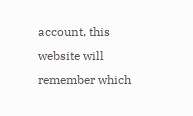account, this website will remember which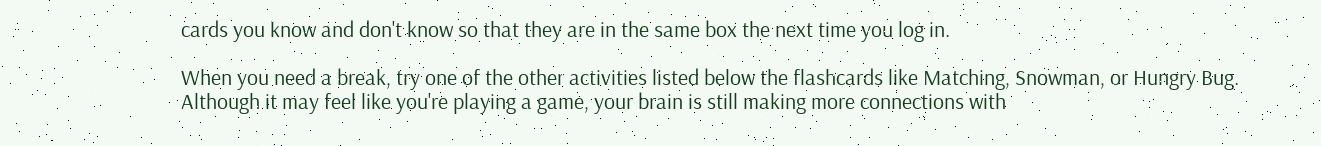cards you know and don't know so that they are in the same box the next time you log in.

When you need a break, try one of the other activities listed below the flashcards like Matching, Snowman, or Hungry Bug. Although it may feel like you're playing a game, your brain is still making more connections with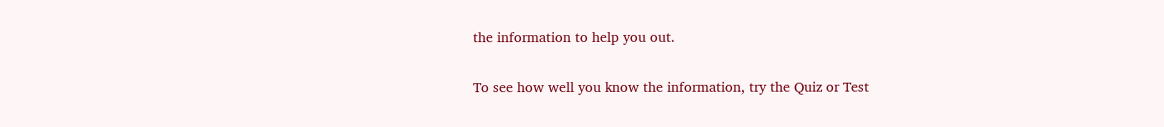the information to help you out.

To see how well you know the information, try the Quiz or Test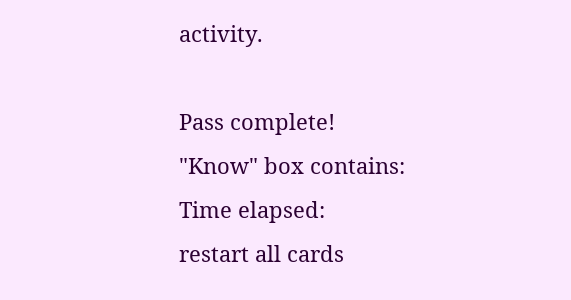activity.

Pass complete!
"Know" box contains:
Time elapsed:
restart all cards